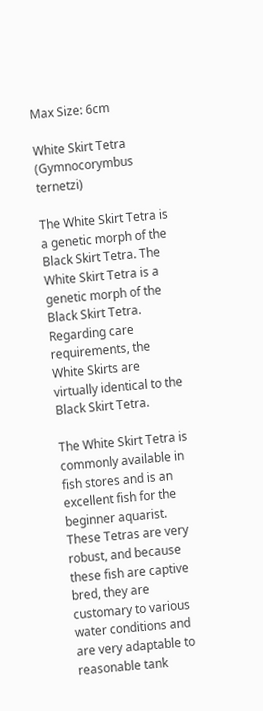Max Size: 6cm

White Skirt Tetra (Gymnocorymbus ternetzi)

The White Skirt Tetra is a genetic morph of the Black Skirt Tetra. The White Skirt Tetra is a genetic morph of the Black Skirt Tetra. Regarding care requirements, the White Skirts are virtually identical to the Black Skirt Tetra.

The White Skirt Tetra is commonly available in fish stores and is an excellent fish for the beginner aquarist. These Tetras are very robust, and because these fish are captive bred, they are customary to various water conditions and are very adaptable to reasonable tank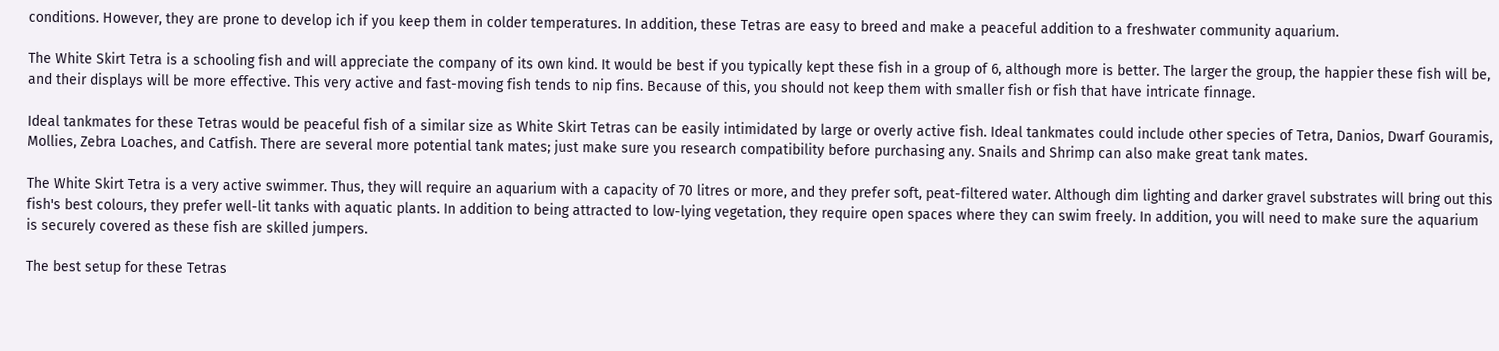conditions. However, they are prone to develop ich if you keep them in colder temperatures. In addition, these Tetras are easy to breed and make a peaceful addition to a freshwater community aquarium.

The White Skirt Tetra is a schooling fish and will appreciate the company of its own kind. It would be best if you typically kept these fish in a group of 6, although more is better. The larger the group, the happier these fish will be, and their displays will be more effective. This very active and fast-moving fish tends to nip fins. Because of this, you should not keep them with smaller fish or fish that have intricate finnage.

Ideal tankmates for these Tetras would be peaceful fish of a similar size as White Skirt Tetras can be easily intimidated by large or overly active fish. Ideal tankmates could include other species of Tetra, Danios, Dwarf Gouramis, Mollies, Zebra Loaches, and Catfish. There are several more potential tank mates; just make sure you research compatibility before purchasing any. Snails and Shrimp can also make great tank mates.

The White Skirt Tetra is a very active swimmer. Thus, they will require an aquarium with a capacity of 70 litres or more, and they prefer soft, peat-filtered water. Although dim lighting and darker gravel substrates will bring out this fish's best colours, they prefer well-lit tanks with aquatic plants. In addition to being attracted to low-lying vegetation, they require open spaces where they can swim freely. In addition, you will need to make sure the aquarium is securely covered as these fish are skilled jumpers.

The best setup for these Tetras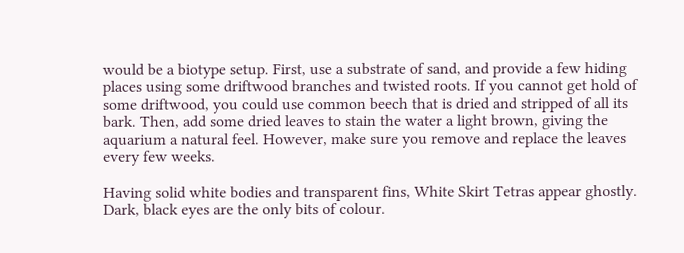would be a biotype setup. First, use a substrate of sand, and provide a few hiding places using some driftwood branches and twisted roots. If you cannot get hold of some driftwood, you could use common beech that is dried and stripped of all its bark. Then, add some dried leaves to stain the water a light brown, giving the aquarium a natural feel. However, make sure you remove and replace the leaves every few weeks.

Having solid white bodies and transparent fins, White Skirt Tetras appear ghostly. Dark, black eyes are the only bits of colour.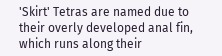'Skirt' Tetras are named due to their overly developed anal fin, which runs along their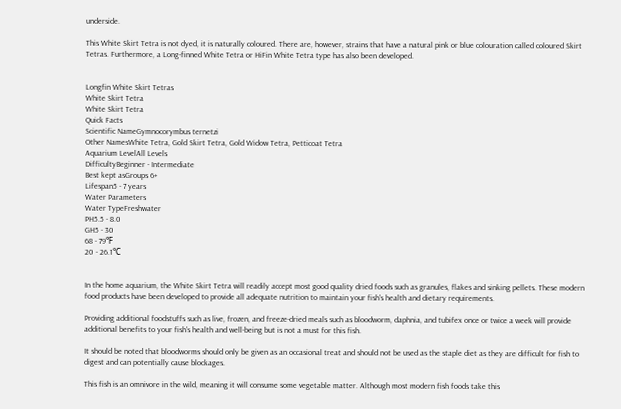underside.

This White Skirt Tetra is not dyed, it is naturally coloured. There are, however, strains that have a natural pink or blue colouration called coloured Skirt Tetras. Furthermore, a Long-finned White Tetra or HiFin White Tetra type has also been developed.


Longfin White Skirt Tetras
White Skirt Tetra
White Skirt Tetra
Quick Facts
Scientific NameGymnocorymbus ternetzi
Other NamesWhite Tetra, Gold Skirt Tetra, Gold Widow Tetra, Petticoat Tetra
Aquarium LevelAll Levels
DifficultyBeginner - Intermediate
Best kept asGroups 6+
Lifespan5 - 7 years
Water Parameters
Water TypeFreshwater
PH5.5 - 8.0
GH5 - 30
68 - 79℉
20 - 26.1℃


In the home aquarium, the White Skirt Tetra will readily accept most good quality dried foods such as granules, flakes and sinking pellets. These modern food products have been developed to provide all adequate nutrition to maintain your fish's health and dietary requirements.

Providing additional foodstuffs such as live, frozen, and freeze-dried meals such as bloodworm, daphnia, and tubifex once or twice a week will provide additional benefits to your fish's health and well-being but is not a must for this fish.

It should be noted that bloodworms should only be given as an occasional treat and should not be used as the staple diet as they are difficult for fish to digest and can potentially cause blockages.

This fish is an omnivore in the wild, meaning it will consume some vegetable matter. Although most modern fish foods take this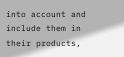into account and include them in their products,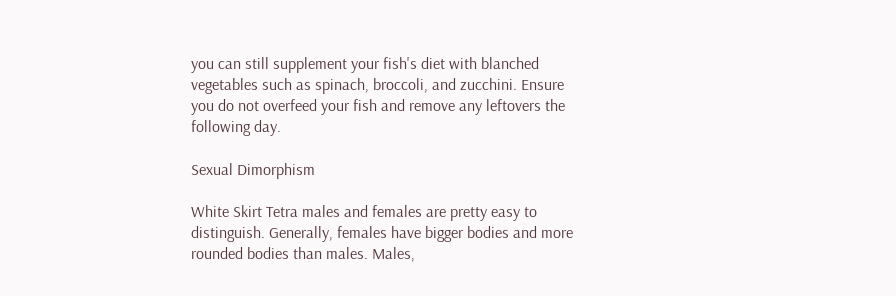you can still supplement your fish's diet with blanched vegetables such as spinach, broccoli, and zucchini. Ensure you do not overfeed your fish and remove any leftovers the following day.

Sexual Dimorphism

White Skirt Tetra males and females are pretty easy to distinguish. Generally, females have bigger bodies and more rounded bodies than males. Males,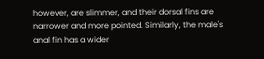however, are slimmer, and their dorsal fins are narrower and more pointed. Similarly, the male's anal fin has a wider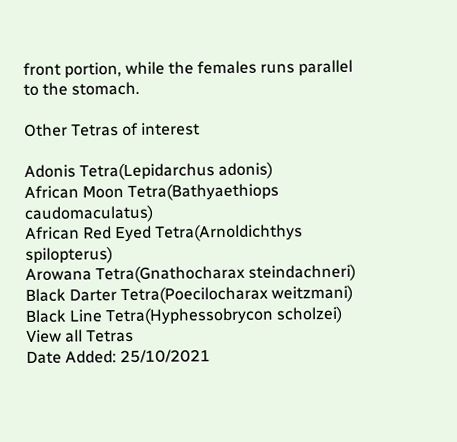front portion, while the females runs parallel to the stomach.

Other Tetras of interest

Adonis Tetra(Lepidarchus adonis)
African Moon Tetra(Bathyaethiops caudomaculatus)
African Red Eyed Tetra(Arnoldichthys spilopterus)
Arowana Tetra(Gnathocharax steindachneri)
Black Darter Tetra(Poecilocharax weitzmani)
Black Line Tetra(Hyphessobrycon scholzei)
View all Tetras
Date Added: 25/10/2021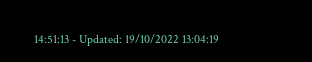14:51:13 - Updated: 19/10/2022 13:04:19